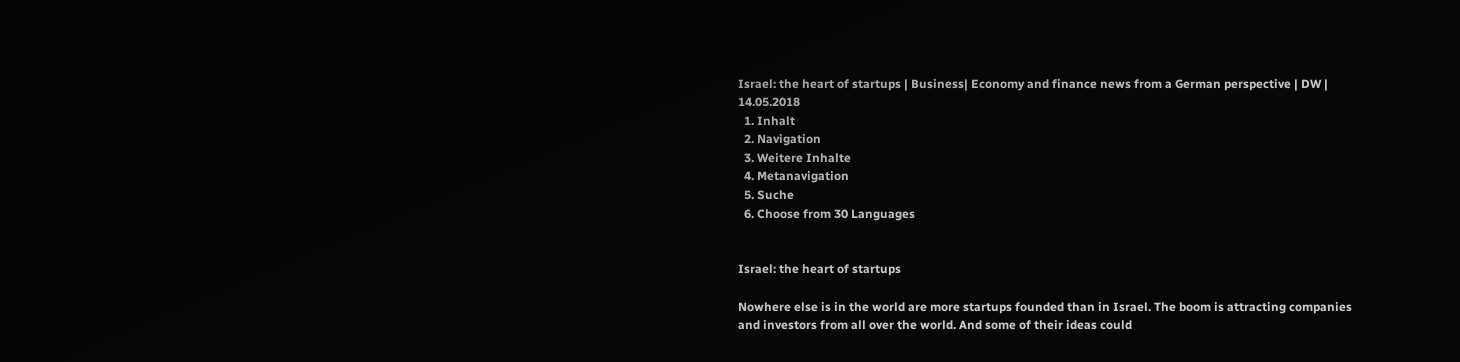Israel: the heart of startups | Business| Economy and finance news from a German perspective | DW | 14.05.2018
  1. Inhalt
  2. Navigation
  3. Weitere Inhalte
  4. Metanavigation
  5. Suche
  6. Choose from 30 Languages


Israel: the heart of startups

Nowhere else is in the world are more startups founded than in Israel. The boom is attracting companies and investors from all over the world. And some of their ideas could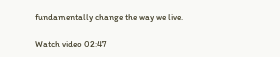fundamentally change the way we live.

Watch video 02:47